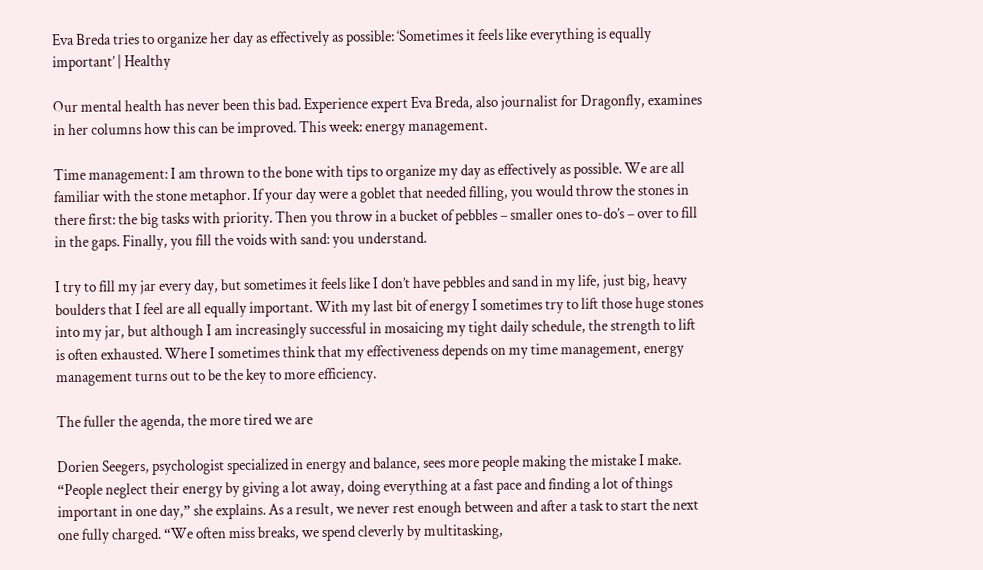Eva Breda tries to organize her day as effectively as possible: ‘Sometimes it feels like everything is equally important’ | Healthy

Our mental health has never been this bad. Experience expert Eva Breda, also journalist for Dragonfly, examines in her columns how this can be improved. This week: energy management.

Time management: I am thrown to the bone with tips to organize my day as effectively as possible. We are all familiar with the stone metaphor. If your day were a goblet that needed filling, you would throw the stones in there first: the big tasks with priority. Then you throw in a bucket of pebbles – smaller ones to-do’s – over to fill in the gaps. Finally, you fill the voids with sand: you understand.

I try to fill my jar every day, but sometimes it feels like I don’t have pebbles and sand in my life, just big, heavy boulders that I feel are all equally important. With my last bit of energy I sometimes try to lift those huge stones into my jar, but although I am increasingly successful in mosaicing my tight daily schedule, the strength to lift is often exhausted. Where I sometimes think that my effectiveness depends on my time management, energy management turns out to be the key to more efficiency.

The fuller the agenda, the more tired we are

Dorien Seegers, psychologist specialized in energy and balance, sees more people making the mistake I make. “People neglect their energy by giving a lot away, doing everything at a fast pace and finding a lot of things important in one day,” she explains. As a result, we never rest enough between and after a task to start the next one fully charged. “We often miss breaks, we spend cleverly by multitasking,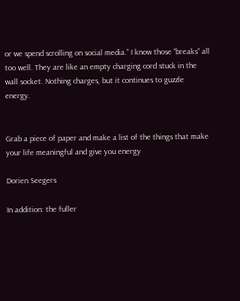or we spend scrolling on social media.” I know those “breaks” all too well. They are like an empty charging cord stuck in the wall socket. Nothing charges, but it continues to guzzle energy.


Grab a piece of paper and make a list of the things that make your life meaningful and give you energy

Dorien Seegers

In addition: the fuller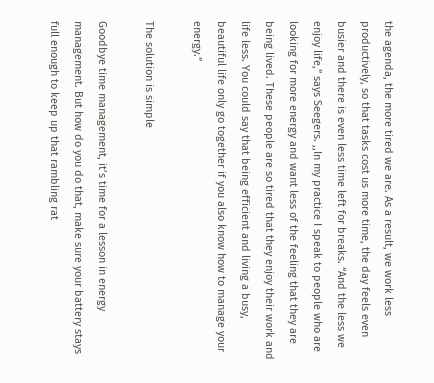the agenda, the more tired we are. As a result, we work less productively, so that tasks cost us more time, the day feels even busier and there is even less time left for breaks. “And the less we enjoy life,” says Seegers. ,,In my practice I speak to people who are looking for more energy and want less of the feeling that they are being lived. These people are so tired that they enjoy their work and life less. You could say that being efficient and living a busy, beautiful life only go together if you also know how to manage your energy.”

The solution is simple

Goodbye time management, it’s time for a lesson in energy management. But how do you do that, make sure your battery stays full enough to keep up that rambling rat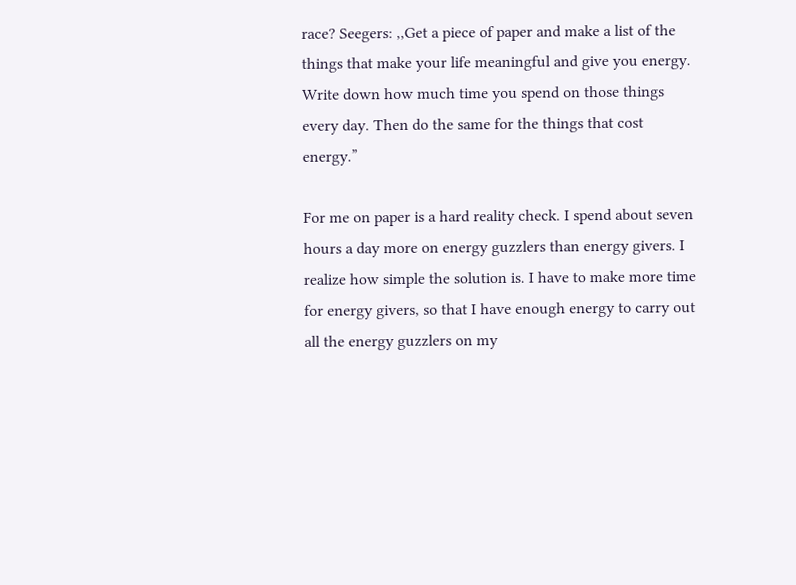race? Seegers: ,,Get a piece of paper and make a list of the things that make your life meaningful and give you energy. Write down how much time you spend on those things every day. Then do the same for the things that cost energy.”

For me on paper is a hard reality check. I spend about seven hours a day more on energy guzzlers than energy givers. I realize how simple the solution is. I have to make more time for energy givers, so that I have enough energy to carry out all the energy guzzlers on my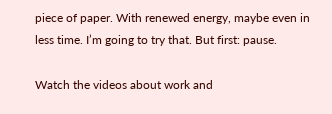piece of paper. With renewed energy, maybe even in less time. I’m going to try that. But first: pause.

Watch the videos about work and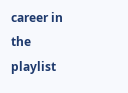career in the playlist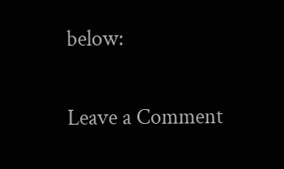below:

Leave a Comment